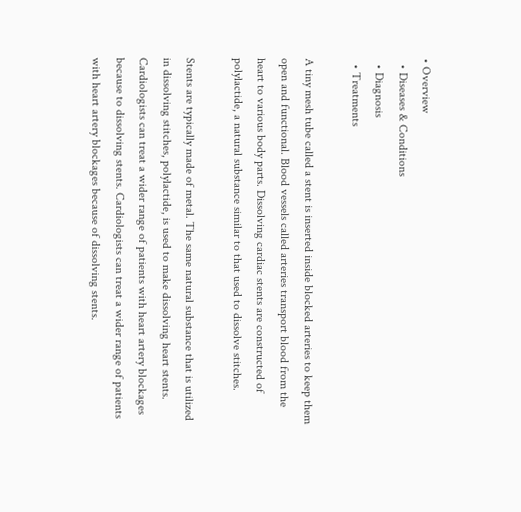• Overview
  • Diseases & Conditions
  • Diagnosis
  • Treatments

A tiny mesh tube called a stent is inserted inside blocked arteries to keep them open and functional. Blood vessels called arteries transport blood from the heart to various body parts. Dissolving cardiac stents are constructed of polylactide, a natural substance similar to that used to dissolve stitches.

Stents are typically made of metal. The same natural substance that is utilized in dissolving stitches, polylactide, is used to make dissolving heart stents. Cardiologists can treat a wider range of patients with heart artery blockages because to dissolving stents. Cardiologists can treat a wider range of patients with heart artery blockages because of dissolving stents.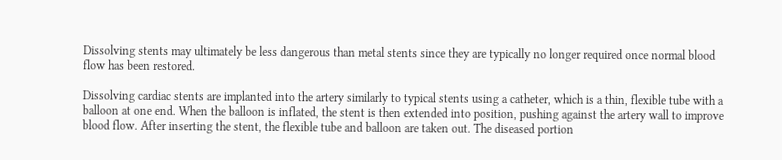Dissolving stents may ultimately be less dangerous than metal stents since they are typically no longer required once normal blood flow has been restored.

Dissolving cardiac stents are implanted into the artery similarly to typical stents using a catheter, which is a thin, flexible tube with a balloon at one end. When the balloon is inflated, the stent is then extended into position, pushing against the artery wall to improve blood flow. After inserting the stent, the flexible tube and balloon are taken out. The diseased portion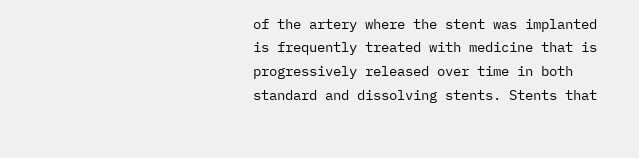of the artery where the stent was implanted is frequently treated with medicine that is progressively released over time in both standard and dissolving stents. Stents that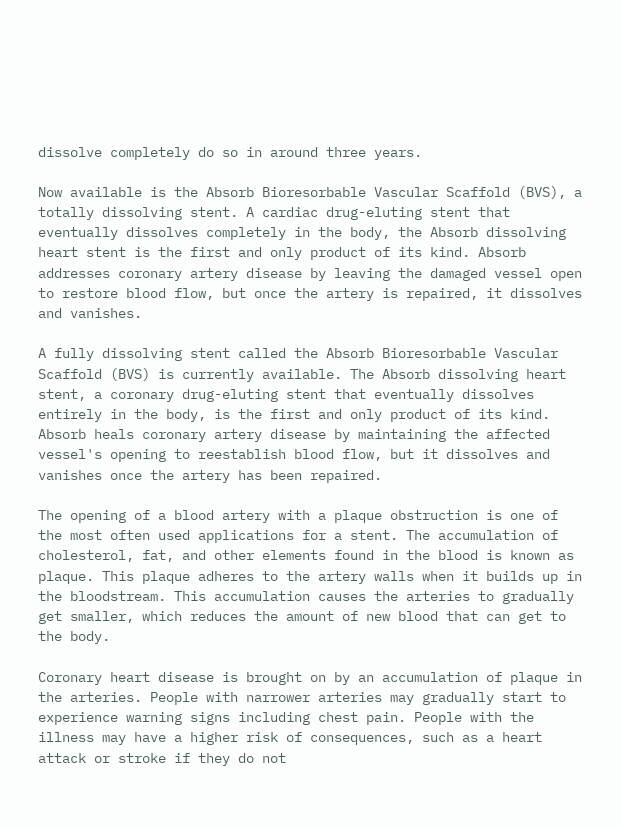dissolve completely do so in around three years.

Now available is the Absorb Bioresorbable Vascular Scaffold (BVS), a totally dissolving stent. A cardiac drug-eluting stent that eventually dissolves completely in the body, the Absorb dissolving heart stent is the first and only product of its kind. Absorb addresses coronary artery disease by leaving the damaged vessel open to restore blood flow, but once the artery is repaired, it dissolves and vanishes.

A fully dissolving stent called the Absorb Bioresorbable Vascular Scaffold (BVS) is currently available. The Absorb dissolving heart stent, a coronary drug-eluting stent that eventually dissolves entirely in the body, is the first and only product of its kind. Absorb heals coronary artery disease by maintaining the affected vessel's opening to reestablish blood flow, but it dissolves and vanishes once the artery has been repaired.

The opening of a blood artery with a plaque obstruction is one of the most often used applications for a stent. The accumulation of cholesterol, fat, and other elements found in the blood is known as plaque. This plaque adheres to the artery walls when it builds up in the bloodstream. This accumulation causes the arteries to gradually get smaller, which reduces the amount of new blood that can get to the body.

Coronary heart disease is brought on by an accumulation of plaque in the arteries. People with narrower arteries may gradually start to experience warning signs including chest pain. People with the illness may have a higher risk of consequences, such as a heart attack or stroke if they do not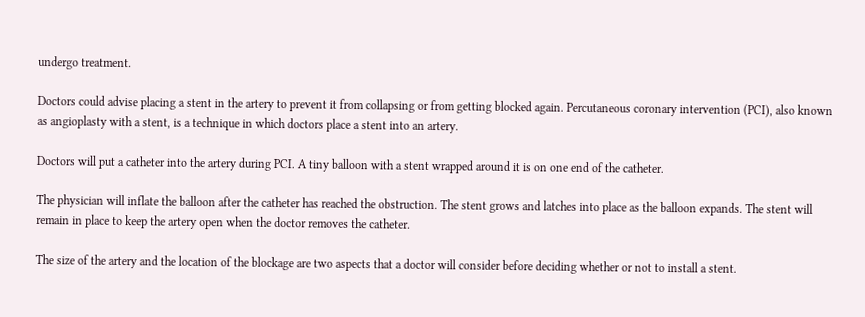undergo treatment.

Doctors could advise placing a stent in the artery to prevent it from collapsing or from getting blocked again. Percutaneous coronary intervention (PCI), also known as angioplasty with a stent, is a technique in which doctors place a stent into an artery.

Doctors will put a catheter into the artery during PCI. A tiny balloon with a stent wrapped around it is on one end of the catheter.

The physician will inflate the balloon after the catheter has reached the obstruction. The stent grows and latches into place as the balloon expands. The stent will remain in place to keep the artery open when the doctor removes the catheter.

The size of the artery and the location of the blockage are two aspects that a doctor will consider before deciding whether or not to install a stent.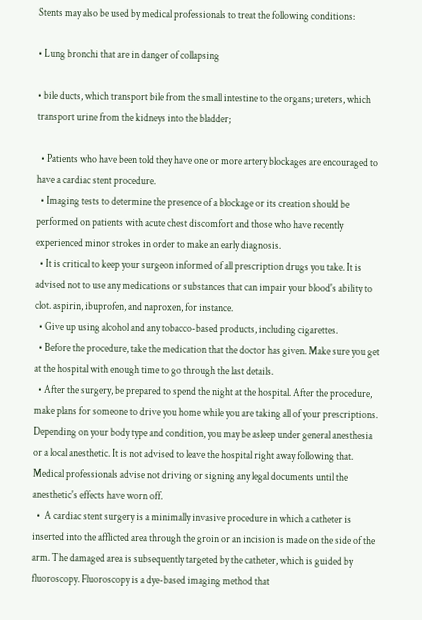Stents may also be used by medical professionals to treat the following conditions:

• Lung bronchi that are in danger of collapsing

• bile ducts, which transport bile from the small intestine to the organs; ureters, which transport urine from the kidneys into the bladder;

  • Patients who have been told they have one or more artery blockages are encouraged to have a cardiac stent procedure.
  • Imaging tests to determine the presence of a blockage or its creation should be performed on patients with acute chest discomfort and those who have recently experienced minor strokes in order to make an early diagnosis.
  • It is critical to keep your surgeon informed of all prescription drugs you take. It is advised not to use any medications or substances that can impair your blood's ability to clot. aspirin, ibuprofen, and naproxen, for instance.
  • Give up using alcohol and any tobacco-based products, including cigarettes.
  • Before the procedure, take the medication that the doctor has given. Make sure you get at the hospital with enough time to go through the last details.
  • After the surgery, be prepared to spend the night at the hospital. After the procedure, make plans for someone to drive you home while you are taking all of your prescriptions. Depending on your body type and condition, you may be asleep under general anesthesia or a local anesthetic. It is not advised to leave the hospital right away following that. Medical professionals advise not driving or signing any legal documents until the anesthetic's effects have worn off.
  •  A cardiac stent surgery is a minimally invasive procedure in which a catheter is inserted into the afflicted area through the groin or an incision is made on the side of the arm. The damaged area is subsequently targeted by the catheter, which is guided by fluoroscopy. Fluoroscopy is a dye-based imaging method that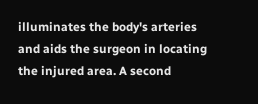illuminates the body's arteries and aids the surgeon in locating the injured area. A second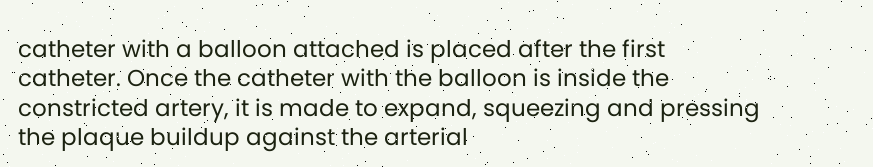catheter with a balloon attached is placed after the first catheter. Once the catheter with the balloon is inside the constricted artery, it is made to expand, squeezing and pressing the plaque buildup against the arterial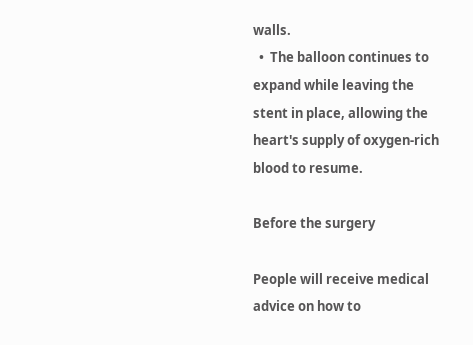walls.
  •  The balloon continues to expand while leaving the stent in place, allowing the heart's supply of oxygen-rich blood to resume.

Before the surgery

People will receive medical advice on how to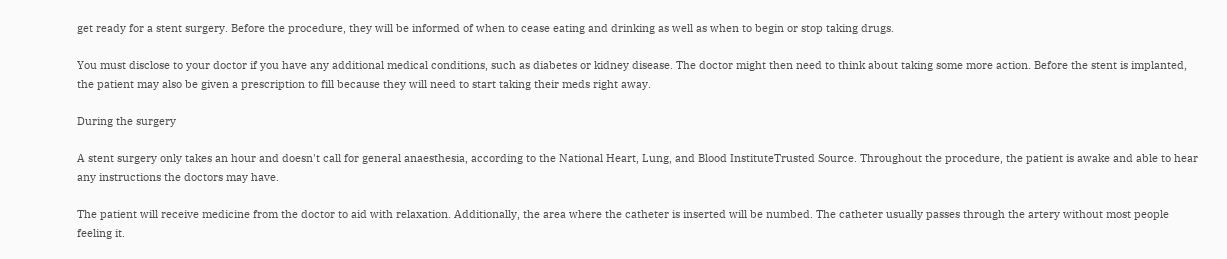get ready for a stent surgery. Before the procedure, they will be informed of when to cease eating and drinking as well as when to begin or stop taking drugs.

You must disclose to your doctor if you have any additional medical conditions, such as diabetes or kidney disease. The doctor might then need to think about taking some more action. Before the stent is implanted, the patient may also be given a prescription to fill because they will need to start taking their meds right away.

During the surgery

A stent surgery only takes an hour and doesn't call for general anaesthesia, according to the National Heart, Lung, and Blood InstituteTrusted Source. Throughout the procedure, the patient is awake and able to hear any instructions the doctors may have.

The patient will receive medicine from the doctor to aid with relaxation. Additionally, the area where the catheter is inserted will be numbed. The catheter usually passes through the artery without most people feeling it.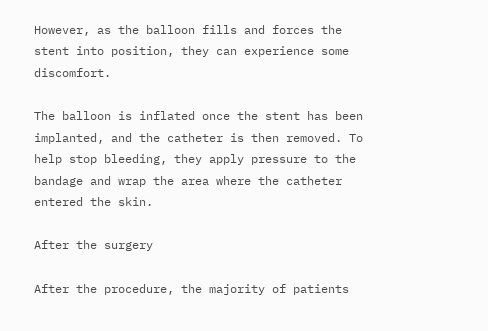However, as the balloon fills and forces the stent into position, they can experience some discomfort.

The balloon is inflated once the stent has been implanted, and the catheter is then removed. To help stop bleeding, they apply pressure to the bandage and wrap the area where the catheter entered the skin.

After the surgery

After the procedure, the majority of patients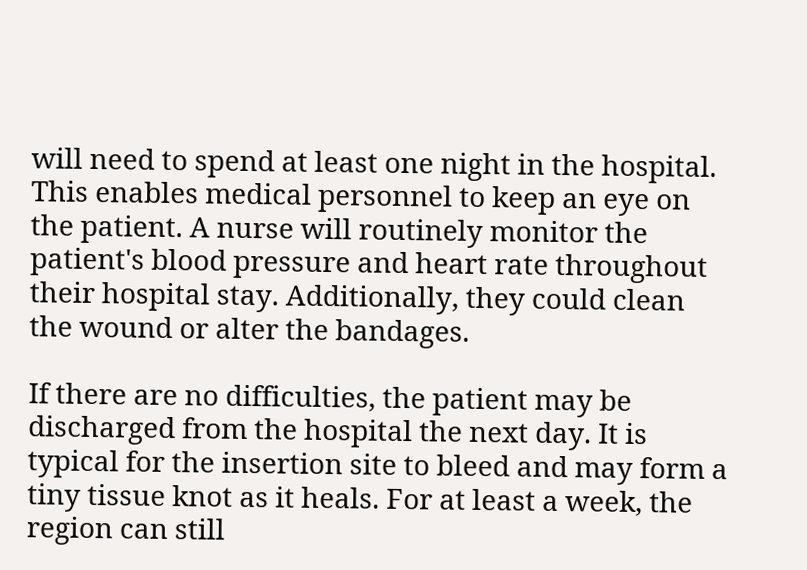will need to spend at least one night in the hospital. This enables medical personnel to keep an eye on the patient. A nurse will routinely monitor the patient's blood pressure and heart rate throughout their hospital stay. Additionally, they could clean the wound or alter the bandages.

If there are no difficulties, the patient may be discharged from the hospital the next day. It is typical for the insertion site to bleed and may form a tiny tissue knot as it heals. For at least a week, the region can still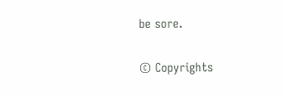be sore.

© Copyrights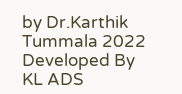by Dr.Karthik Tummala 2022 Developed By KL ADS